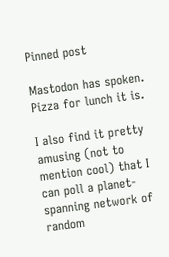Pinned post

Mastodon has spoken. Pizza for lunch it is.

I also find it pretty amusing (not to mention cool) that I can poll a planet-spanning network of random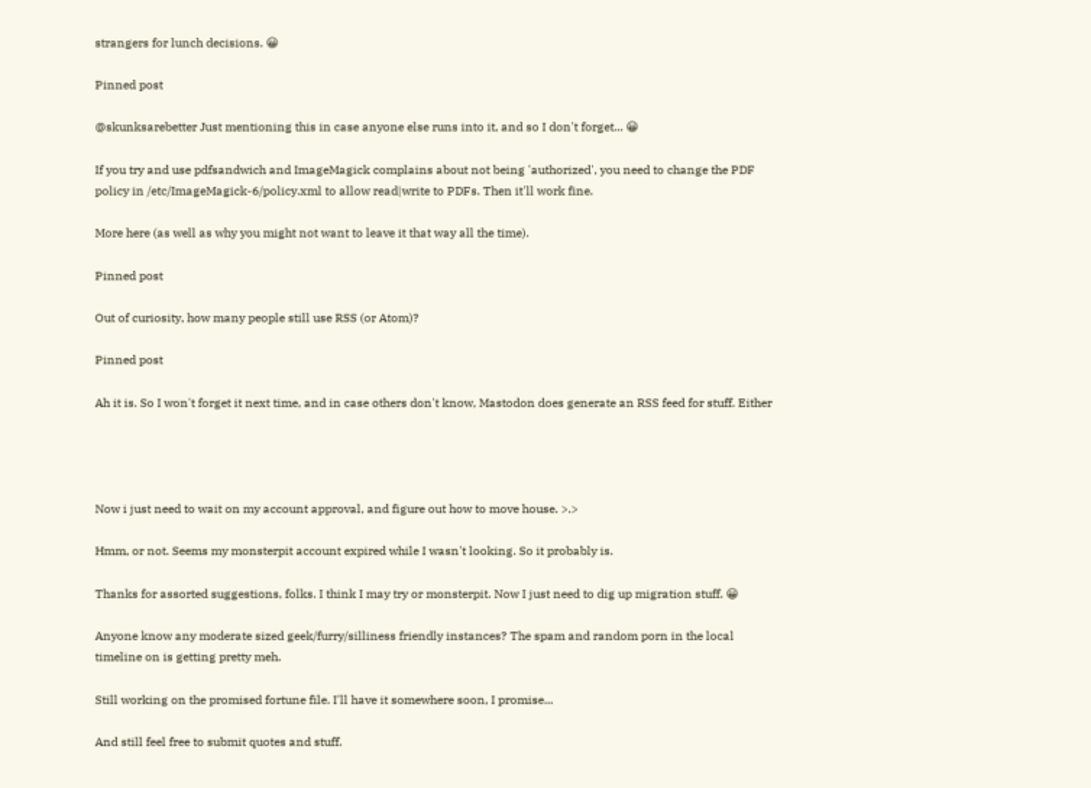strangers for lunch decisions. 😀

Pinned post

@skunksarebetter Just mentioning this in case anyone else runs into it, and so I don't forget... 😀

If you try and use pdfsandwich and ImageMagick complains about not being 'authorized', you need to change the PDF policy in /etc/ImageMagick-6/policy.xml to allow read|write to PDFs. Then it'll work fine.

More here (as well as why you might not want to leave it that way all the time).

Pinned post

Out of curiosity, how many people still use RSS (or Atom)?

Pinned post

Ah it is. So I won't forget it next time, and in case others don't know, Mastodon does generate an RSS feed for stuff. Either




Now i just need to wait on my account approval, and figure out how to move house. >.>

Hmm, or not. Seems my monsterpit account expired while I wasn't looking. So it probably is.

Thanks for assorted suggestions, folks. I think I may try or monsterpit. Now I just need to dig up migration stuff. 😀

Anyone know any moderate sized geek/furry/silliness friendly instances? The spam and random porn in the local timeline on is getting pretty meh.

Still working on the promised fortune file. I'll have it somewhere soon, I promise...

And still feel free to submit quotes and stuff.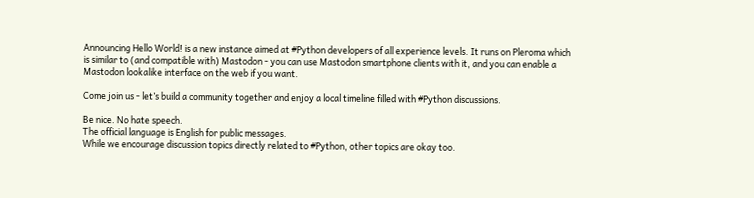Announcing Hello World! is a new instance aimed at #Python developers of all experience levels. It runs on Pleroma which is similar to (and compatible with) Mastodon - you can use Mastodon smartphone clients with it, and you can enable a Mastodon lookalike interface on the web if you want.

Come join us - let’s build a community together and enjoy a local timeline filled with #Python discussions.

Be nice. No hate speech.
The official language is English for public messages.
While we encourage discussion topics directly related to #Python, other topics are okay too.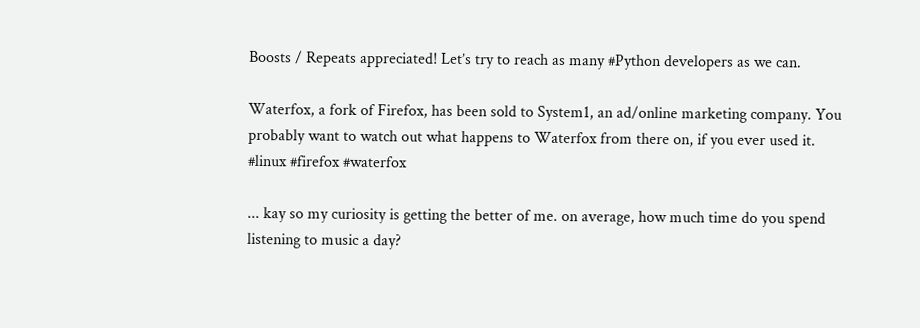Boosts / Repeats appreciated! Let’s try to reach as many #Python developers as we can.

Waterfox, a fork of Firefox, has been sold to System1, an ad/online marketing company. You probably want to watch out what happens to Waterfox from there on, if you ever used it. #linux #firefox #waterfox

... kay so my curiosity is getting the better of me. on average, how much time do you spend listening to music a day?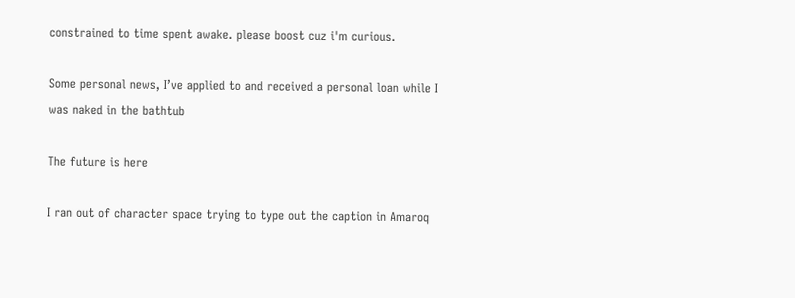constrained to time spent awake. please boost cuz i'm curious.

Some personal news, I’ve applied to and received a personal loan while I was naked in the bathtub

The future is here

I ran out of character space trying to type out the caption in Amaroq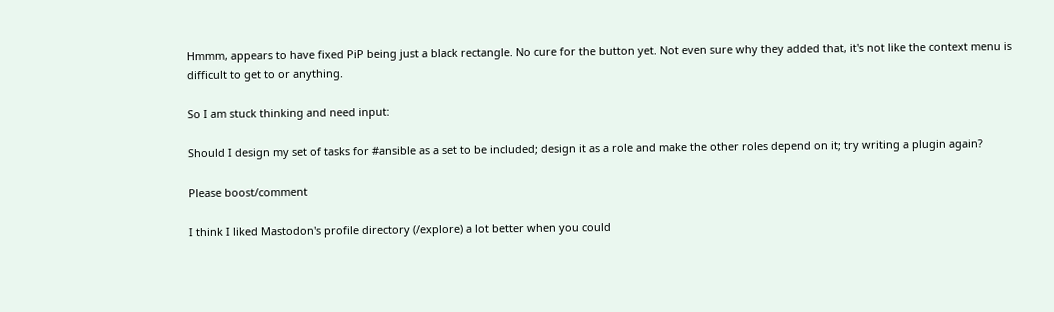Hmmm, appears to have fixed PiP being just a black rectangle. No cure for the button yet. Not even sure why they added that, it's not like the context menu is difficult to get to or anything.

So I am stuck thinking and need input:

Should I design my set of tasks for #ansible as a set to be included; design it as a role and make the other roles depend on it; try writing a plugin again?

Please boost/comment

I think I liked Mastodon's profile directory (/explore) a lot better when you could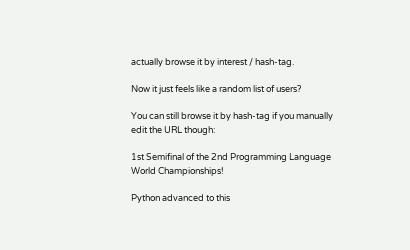actually browse it by interest / hash-tag.

Now it just feels like a random list of users?

You can still browse it by hash-tag if you manually edit the URL though:

1st Semifinal of the 2nd Programming Language World Championships!

Python advanced to this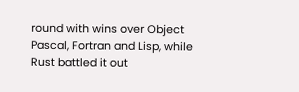round with wins over Object Pascal, Fortran and Lisp, while Rust battled it out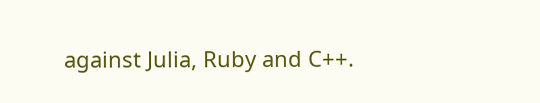against Julia, Ruby and C++.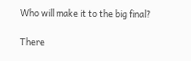Who will make it to the big final?

There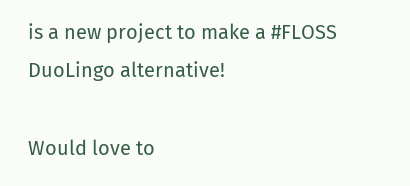is a new project to make a #FLOSS DuoLingo alternative!

Would love to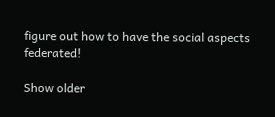figure out how to have the social aspects federated!

Show older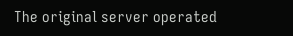The original server operated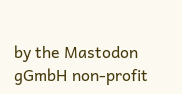by the Mastodon gGmbH non-profit